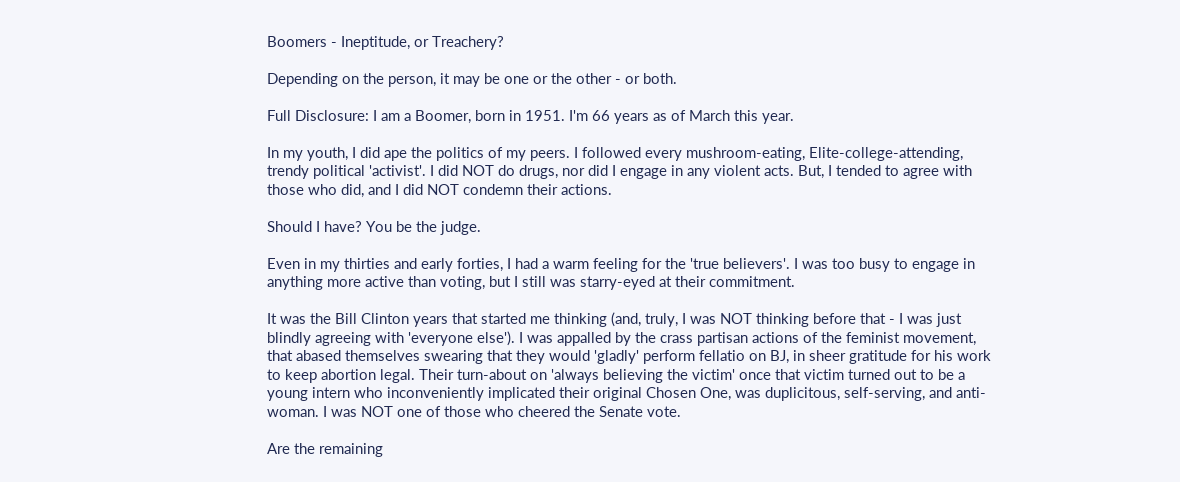Boomers - Ineptitude, or Treachery?

Depending on the person, it may be one or the other - or both.

Full Disclosure: I am a Boomer, born in 1951. I'm 66 years as of March this year.

In my youth, I did ape the politics of my peers. I followed every mushroom-eating, Elite-college-attending, trendy political 'activist'. I did NOT do drugs, nor did I engage in any violent acts. But, I tended to agree with those who did, and I did NOT condemn their actions.

Should I have? You be the judge.

Even in my thirties and early forties, I had a warm feeling for the 'true believers'. I was too busy to engage in anything more active than voting, but I still was starry-eyed at their commitment.

It was the Bill Clinton years that started me thinking (and, truly, I was NOT thinking before that - I was just blindly agreeing with 'everyone else'). I was appalled by the crass partisan actions of the feminist movement, that abased themselves swearing that they would 'gladly' perform fellatio on BJ, in sheer gratitude for his work to keep abortion legal. Their turn-about on 'always believing the victim' once that victim turned out to be a young intern who inconveniently implicated their original Chosen One, was duplicitous, self-serving, and anti-woman. I was NOT one of those who cheered the Senate vote.

Are the remaining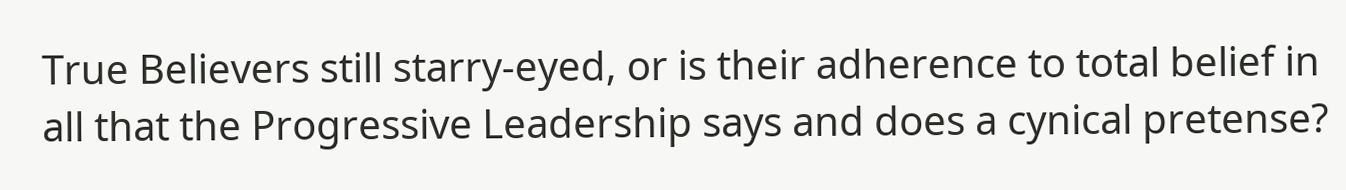True Believers still starry-eyed, or is their adherence to total belief in all that the Progressive Leadership says and does a cynical pretense?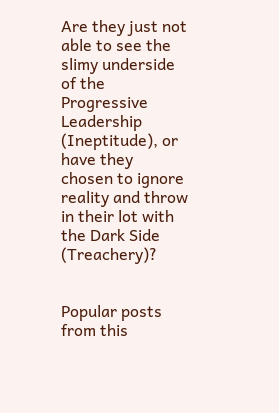Are they just not able to see the slimy underside of the Progressive Leadership (Ineptitude), or have they chosen to ignore reality and throw in their lot with the Dark Side (Treachery)?


Popular posts from this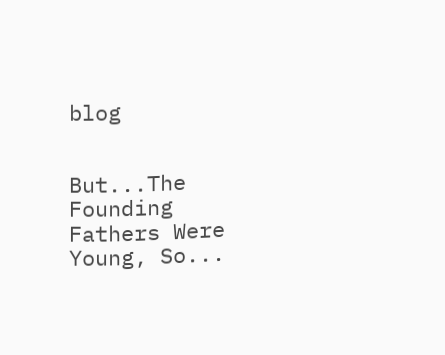blog


But...The Founding Fathers Were Young, So...